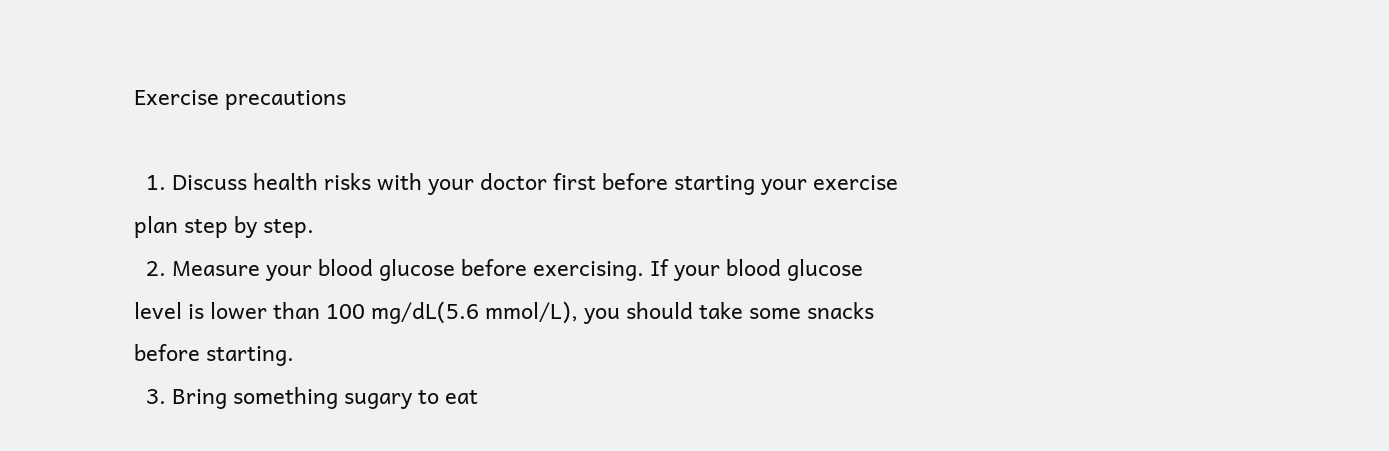Exercise precautions

  1. Discuss health risks with your doctor first before starting your exercise plan step by step.
  2. Measure your blood glucose before exercising. If your blood glucose level is lower than 100 mg/dL(5.6 mmol/L), you should take some snacks before starting.
  3. Bring something sugary to eat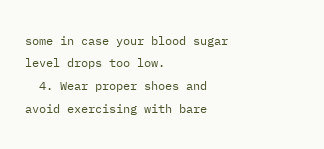some in case your blood sugar level drops too low.
  4. Wear proper shoes and avoid exercising with bare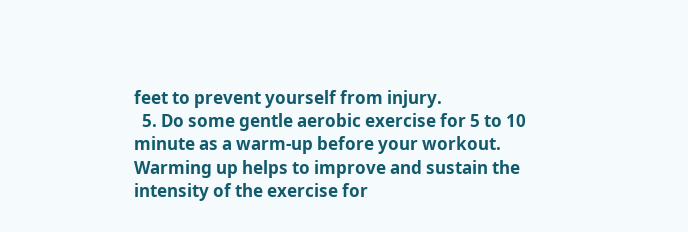feet to prevent yourself from injury.
  5. Do some gentle aerobic exercise for 5 to 10 minute as a warm-up before your workout. Warming up helps to improve and sustain the intensity of the exercise for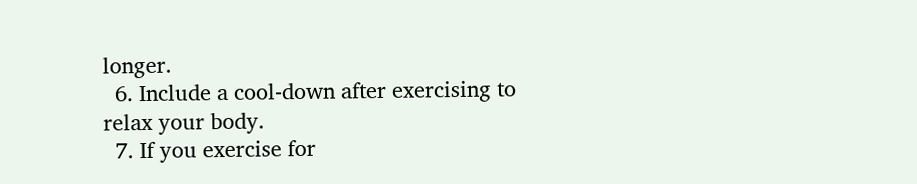longer.
  6. Include a cool-down after exercising to relax your body.
  7. If you exercise for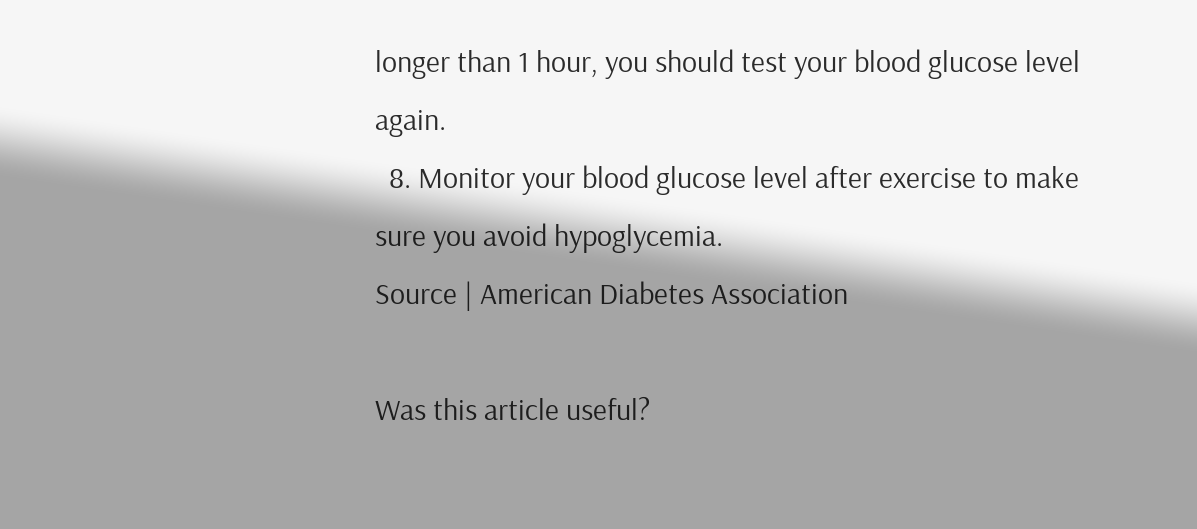longer than 1 hour, you should test your blood glucose level again.
  8. Monitor your blood glucose level after exercise to make sure you avoid hypoglycemia.
Source | American Diabetes Association

Was this article useful?